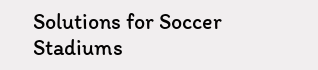Solutions for Soccer Stadiums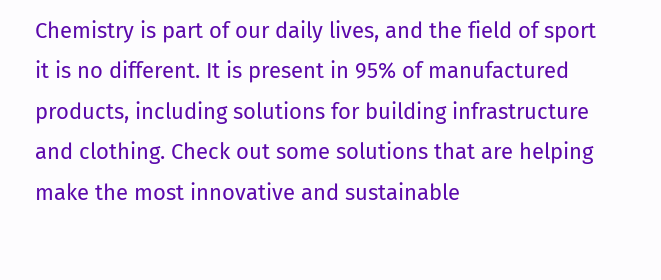Chemistry is part of our daily lives, and the field of sport it is no different. It is present in 95% of manufactured products, including solutions for building infrastructure and clothing. Check out some solutions that are helping make the most innovative and sustainable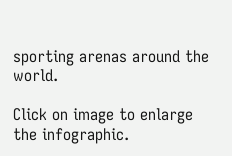sporting arenas around the world.

Click on image to enlarge the infographic.